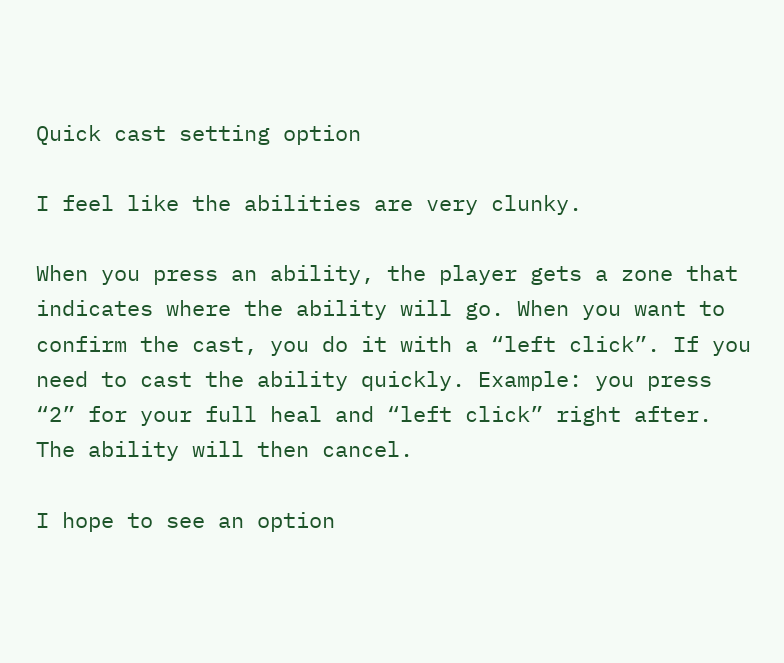Quick cast setting option

I feel like the abilities are very clunky.

When you press an ability, the player gets a zone that indicates where the ability will go. When you want to confirm the cast, you do it with a “left click”. If you need to cast the ability quickly. Example: you press “2” for your full heal and “left click” right after. The ability will then cancel.

I hope to see an option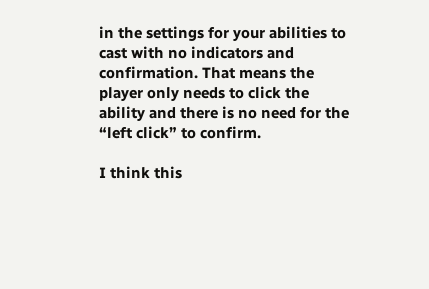in the settings for your abilities to cast with no indicators and confirmation. That means the player only needs to click the ability and there is no need for the “left click” to confirm.

I think this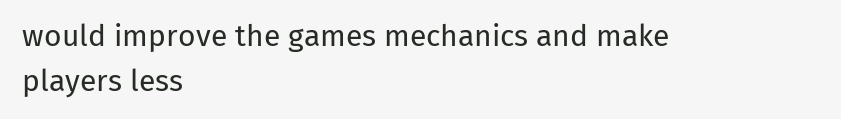would improve the games mechanics and make players less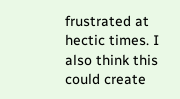frustrated at hectic times. I also think this could create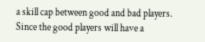a skill cap between good and bad players. Since the good players will have a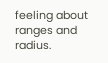feeling about ranges and radius.